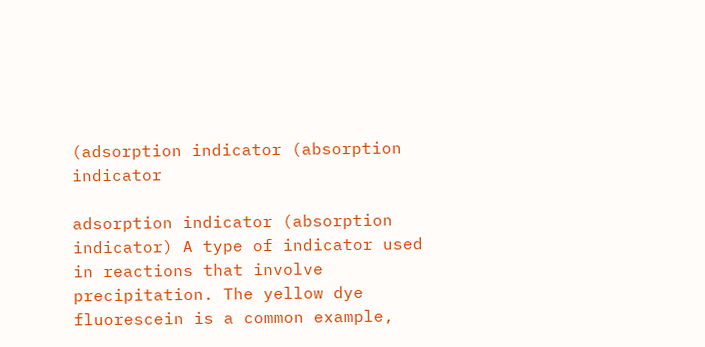(adsorption indicator (absorption indicator

adsorption indicator (absorption indicator) A type of indicator used in reactions that involve precipitation. The yellow dye fluorescein is a common example,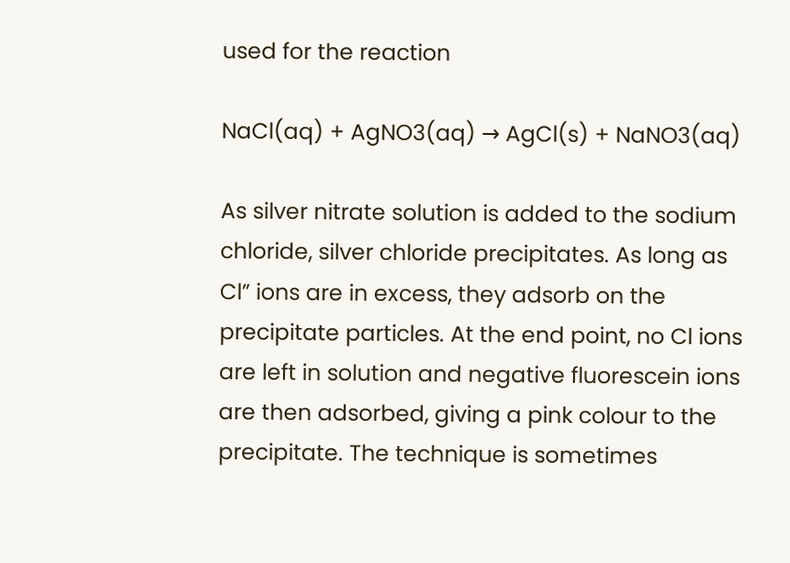used for the reaction

NaCl(aq) + AgNO3(aq) → AgCl(s) + NaNO3(aq)

As silver nitrate solution is added to the sodium chloride, silver chloride precipitates. As long as Cl” ions are in excess, they adsorb on the precipitate particles. At the end point, no Cl ions are left in solution and negative fluorescein ions are then adsorbed, giving a pink colour to the precipitate. The technique is sometimes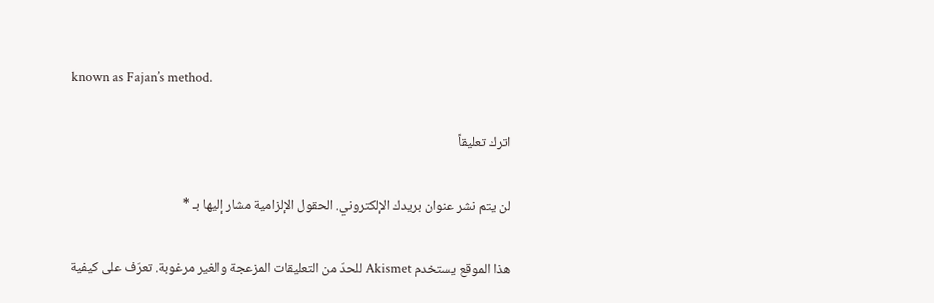known as Fajan’s method.

اترك تعليقاً

لن يتم نشر عنوان بريدك الإلكتروني. الحقول الإلزامية مشار إليها بـ *

هذا الموقع يستخدم Akismet للحدّ من التعليقات المزعجة والغير مرغوبة. تعرّف على كيفية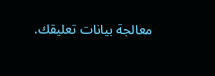معالجة بيانات تعليقك.